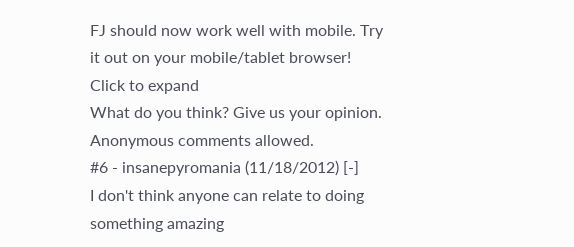FJ should now work well with mobile. Try it out on your mobile/tablet browser!
Click to expand
What do you think? Give us your opinion. Anonymous comments allowed.
#6 - insanepyromania (11/18/2012) [-]
I don't think anyone can relate to doing something amazing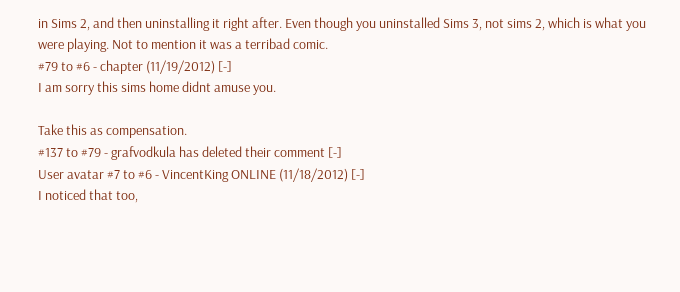in Sims 2, and then uninstalling it right after. Even though you uninstalled Sims 3, not sims 2, which is what you were playing. Not to mention it was a terribad comic.
#79 to #6 - chapter (11/19/2012) [-]
I am sorry this sims home didnt amuse you.

Take this as compensation.
#137 to #79 - grafvodkula has deleted their comment [-]
User avatar #7 to #6 - VincentKing ONLINE (11/18/2012) [-]
I noticed that too,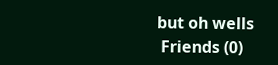but oh wells
 Friends (0)